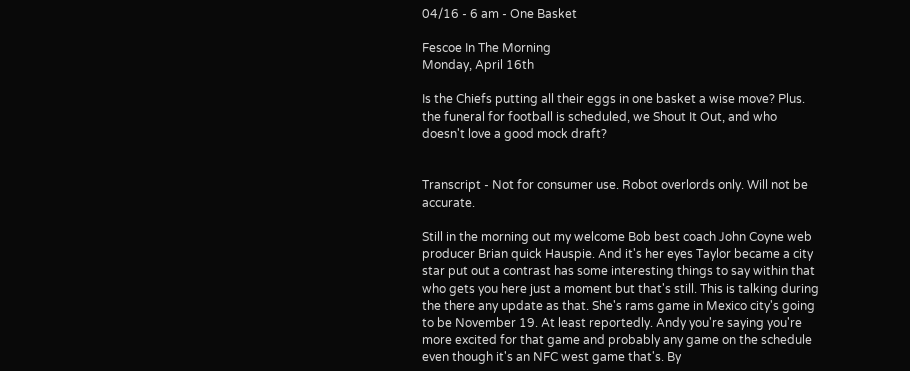04/16 - 6 am - One Basket

Fescoe In The Morning
Monday, April 16th

Is the Chiefs putting all their eggs in one basket a wise move? Plus. the funeral for football is scheduled, we Shout It Out, and who doesn't love a good mock draft?


Transcript - Not for consumer use. Robot overlords only. Will not be accurate.

Still in the morning out my welcome Bob best coach John Coyne web producer Brian quick Hauspie. And it's her eyes Taylor became a city star put out a contrast has some interesting things to say within that who gets you here just a moment but that's still. This is talking during the there any update as that. She's rams game in Mexico city's going to be November 19. At least reportedly. Andy you're saying you're more excited for that game and probably any game on the schedule even though it's an NFC west game that's. By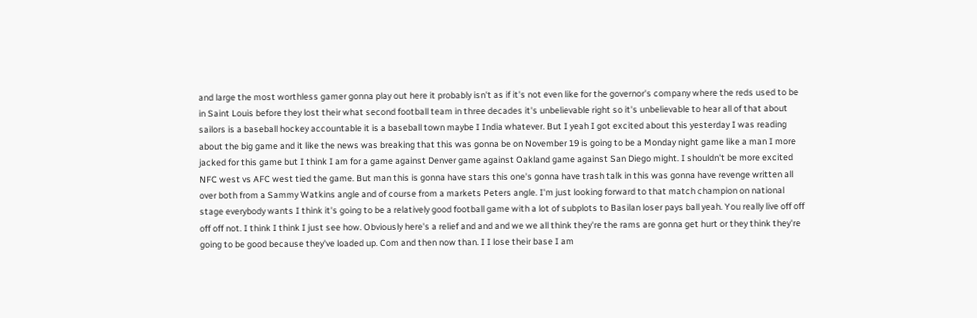and large the most worthless gamer gonna play out here it probably isn't as if it's not even like for the governor's company where the reds used to be in Saint Louis before they lost their what second football team in three decades it's unbelievable right so it's unbelievable to hear all of that about sailors is a baseball hockey accountable it is a baseball town maybe I India whatever. But I yeah I got excited about this yesterday I was reading about the big game and it like the news was breaking that this was gonna be on November 19 is going to be a Monday night game like a man I more jacked for this game but I think I am for a game against Denver game against Oakland game against San Diego might. I shouldn't be more excited NFC west vs AFC west tied the game. But man this is gonna have stars this one's gonna have trash talk in this was gonna have revenge written all over both from a Sammy Watkins angle and of course from a markets Peters angle. I'm just looking forward to that match champion on national stage everybody wants I think it's going to be a relatively good football game with a lot of subplots to Basilan loser pays ball yeah. You really live off off off off not. I think I think I just see how. Obviously here's a relief and and and we we all think they're the rams are gonna get hurt or they think they're going to be good because they've loaded up. Com and then now than. I I lose their base I am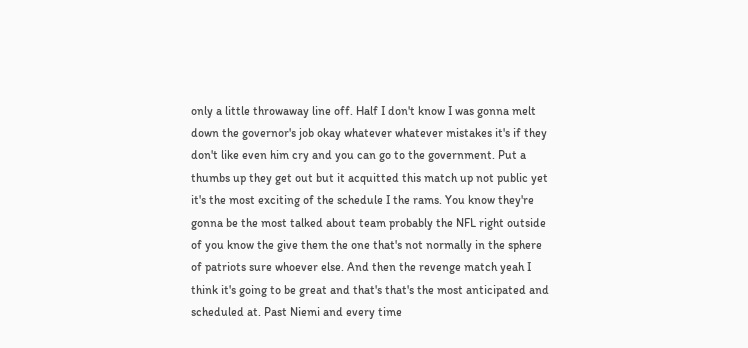only a little throwaway line off. Half I don't know I was gonna melt down the governor's job okay whatever whatever mistakes it's if they don't like even him cry and you can go to the government. Put a thumbs up they get out but it acquitted this match up not public yet it's the most exciting of the schedule I the rams. You know they're gonna be the most talked about team probably the NFL right outside of you know the give them the one that's not normally in the sphere of patriots sure whoever else. And then the revenge match yeah I think it's going to be great and that's that's the most anticipated and scheduled at. Past Niemi and every time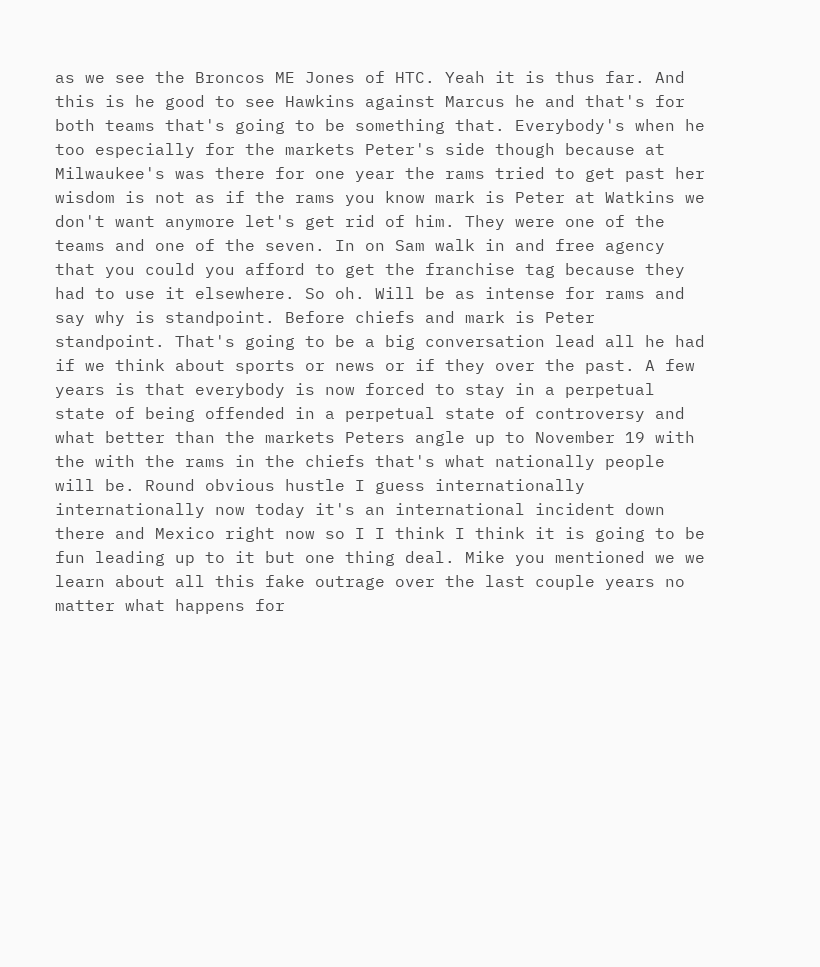as we see the Broncos ME Jones of HTC. Yeah it is thus far. And this is he good to see Hawkins against Marcus he and that's for both teams that's going to be something that. Everybody's when he too especially for the markets Peter's side though because at Milwaukee's was there for one year the rams tried to get past her wisdom is not as if the rams you know mark is Peter at Watkins we don't want anymore let's get rid of him. They were one of the teams and one of the seven. In on Sam walk in and free agency that you could you afford to get the franchise tag because they had to use it elsewhere. So oh. Will be as intense for rams and say why is standpoint. Before chiefs and mark is Peter standpoint. That's going to be a big conversation lead all he had if we think about sports or news or if they over the past. A few years is that everybody is now forced to stay in a perpetual state of being offended in a perpetual state of controversy and what better than the markets Peters angle up to November 19 with the with the rams in the chiefs that's what nationally people will be. Round obvious hustle I guess internationally internationally now today it's an international incident down there and Mexico right now so I I think I think it is going to be fun leading up to it but one thing deal. Mike you mentioned we we learn about all this fake outrage over the last couple years no matter what happens for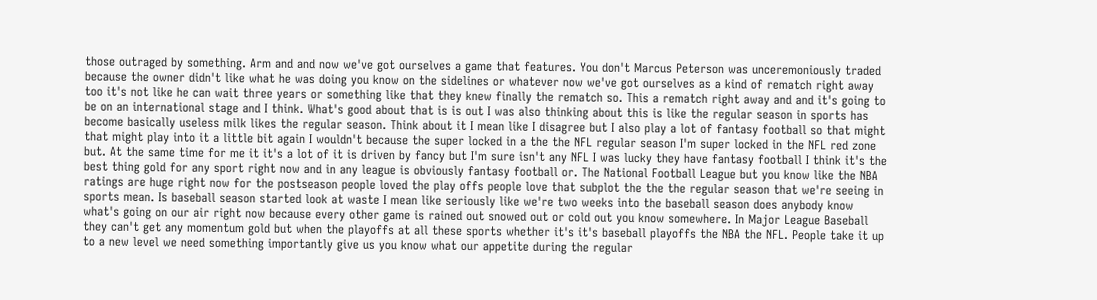those outraged by something. Arm and and now we've got ourselves a game that features. You don't Marcus Peterson was unceremoniously traded because the owner didn't like what he was doing you know on the sidelines or whatever now we've got ourselves as a kind of rematch right away too it's not like he can wait three years or something like that they knew finally the rematch so. This a rematch right away and and it's going to be on an international stage and I think. What's good about that is is out I was also thinking about this is like the regular season in sports has become basically useless milk likes the regular season. Think about it I mean like I disagree but I also play a lot of fantasy football so that might that might play into it a little bit again I wouldn't because the super locked in a the the NFL regular season I'm super locked in the NFL red zone but. At the same time for me it it's a lot of it is driven by fancy but I'm sure isn't any NFL I was lucky they have fantasy football I think it's the best thing gold for any sport right now and in any league is obviously fantasy football or. The National Football League but you know like the NBA ratings are huge right now for the postseason people loved the play offs people love that subplot the the the regular season that we're seeing in sports mean. Is baseball season started look at waste I mean like seriously like we're two weeks into the baseball season does anybody know what's going on our air right now because every other game is rained out snowed out or cold out you know somewhere. In Major League Baseball they can't get any momentum gold but when the playoffs at all these sports whether it's it's baseball playoffs the NBA the NFL. People take it up to a new level we need something importantly give us you know what our appetite during the regular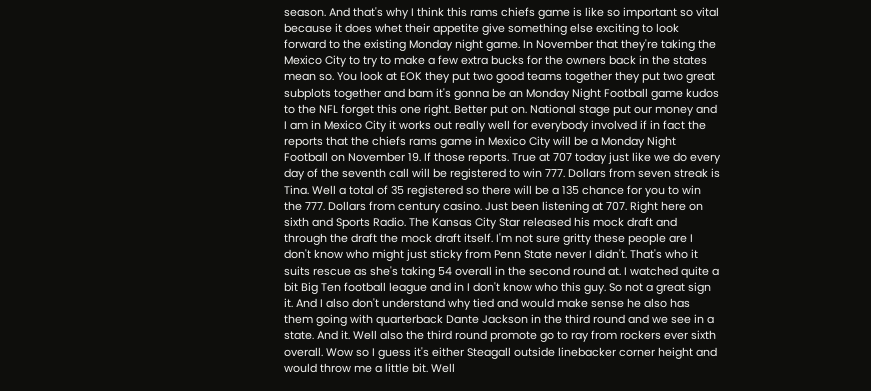season. And that's why I think this rams chiefs game is like so important so vital because it does whet their appetite give something else exciting to look forward to the existing Monday night game. In November that they're taking the Mexico City to try to make a few extra bucks for the owners back in the states mean so. You look at EOK they put two good teams together they put two great subplots together and bam it's gonna be an Monday Night Football game kudos to the NFL forget this one right. Better put on. National stage put our money and I am in Mexico City it works out really well for everybody involved if in fact the reports that the chiefs rams game in Mexico City will be a Monday Night Football on November 19. If those reports. True at 707 today just like we do every day of the seventh call will be registered to win 777. Dollars from seven streak is Tina. Well a total of 35 registered so there will be a 135 chance for you to win the 777. Dollars from century casino. Just been listening at 707. Right here on sixth and Sports Radio. The Kansas City Star released his mock draft and through the draft the mock draft itself. I'm not sure gritty these people are I don't know who might just sticky from Penn State never I didn't. That's who it suits rescue as she's taking 54 overall in the second round at. I watched quite a bit Big Ten football league and in I don't know who this guy. So not a great sign it. And I also don't understand why tied and would make sense he also has them going with quarterback Dante Jackson in the third round and we see in a state. And it. Well also the third round promote go to ray from rockers ever sixth overall. Wow so I guess it's either Steagall outside linebacker corner height and would throw me a little bit. Well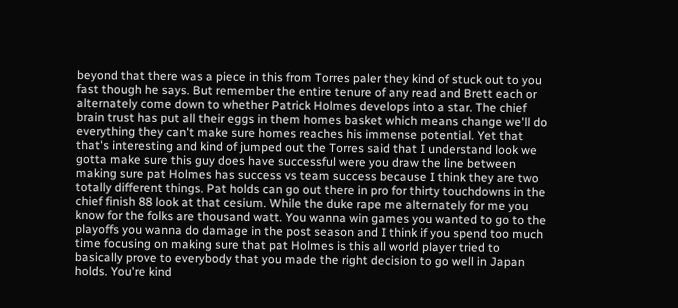beyond that there was a piece in this from Torres paler they kind of stuck out to you fast though he says. But remember the entire tenure of any read and Brett each or alternately come down to whether Patrick Holmes develops into a star. The chief brain trust has put all their eggs in them homes basket which means change we'll do everything they can't make sure homes reaches his immense potential. Yet that that's interesting and kind of jumped out the Torres said that I understand look we gotta make sure this guy does have successful were you draw the line between making sure pat Holmes has success vs team success because I think they are two totally different things. Pat holds can go out there in pro for thirty touchdowns in the chief finish 88 look at that cesium. While the duke rape me alternately for me you know for the folks are thousand watt. You wanna win games you wanted to go to the playoffs you wanna do damage in the post season and I think if you spend too much time focusing on making sure that pat Holmes is this all world player tried to basically prove to everybody that you made the right decision to go well in Japan holds. You're kind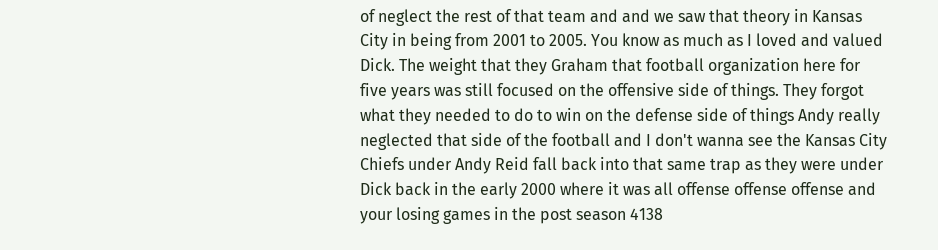of neglect the rest of that team and and we saw that theory in Kansas City in being from 2001 to 2005. You know as much as I loved and valued Dick. The weight that they Graham that football organization here for five years was still focused on the offensive side of things. They forgot what they needed to do to win on the defense side of things Andy really neglected that side of the football and I don't wanna see the Kansas City Chiefs under Andy Reid fall back into that same trap as they were under Dick back in the early 2000 where it was all offense offense offense and your losing games in the post season 4138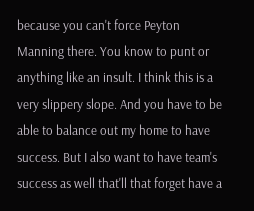because you can't force Peyton Manning there. You know to punt or anything like an insult. I think this is a very slippery slope. And you have to be able to balance out my home to have success. But I also want to have team's success as well that'll that forget have a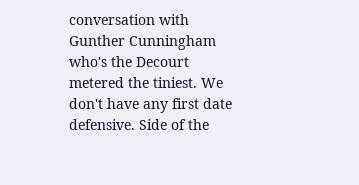conversation with Gunther Cunningham who's the Decourt metered the tiniest. We don't have any first date defensive. Side of the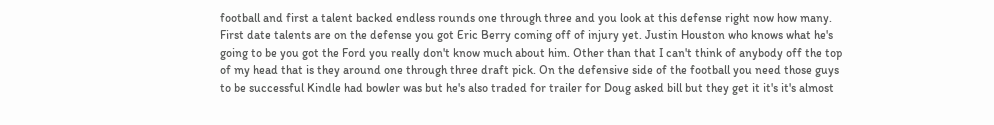football and first a talent backed endless rounds one through three and you look at this defense right now how many. First date talents are on the defense you got Eric Berry coming off of injury yet. Justin Houston who knows what he's going to be you got the Ford you really don't know much about him. Other than that I can't think of anybody off the top of my head that is they around one through three draft pick. On the defensive side of the football you need those guys to be successful Kindle had bowler was but he's also traded for trailer for Doug asked bill but they get it it's it's almost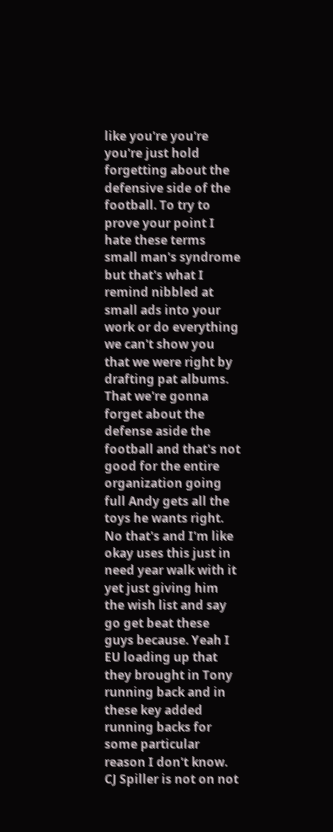like you're you're you're just hold forgetting about the defensive side of the football. To try to prove your point I hate these terms small man's syndrome but that's what I remind nibbled at small ads into your work or do everything we can't show you that we were right by drafting pat albums. That we're gonna forget about the defense aside the football and that's not good for the entire organization going full Andy gets all the toys he wants right. No that's and I'm like okay uses this just in need year walk with it yet just giving him the wish list and say go get beat these guys because. Yeah I EU loading up that they brought in Tony running back and in these key added running backs for some particular reason I don't know. CJ Spiller is not on not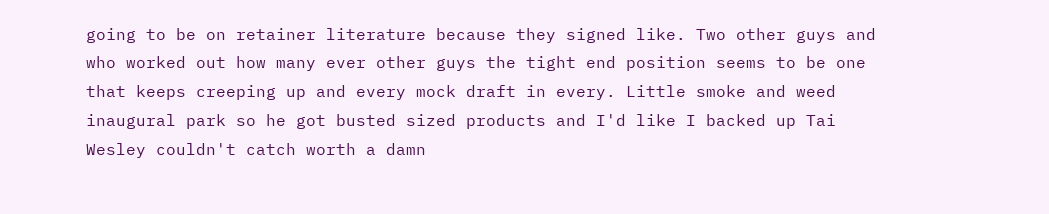going to be on retainer literature because they signed like. Two other guys and who worked out how many ever other guys the tight end position seems to be one that keeps creeping up and every mock draft in every. Little smoke and weed inaugural park so he got busted sized products and I'd like I backed up Tai Wesley couldn't catch worth a damn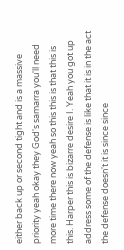either back up or second tight and is a massive priority yeah okay they God's samarra you'll need more time there now yeah so this this is that this is this. Harper this is bizarre desire I. Yeah you got up address some of the defense is like that it is in the act the defense doesn't it is since since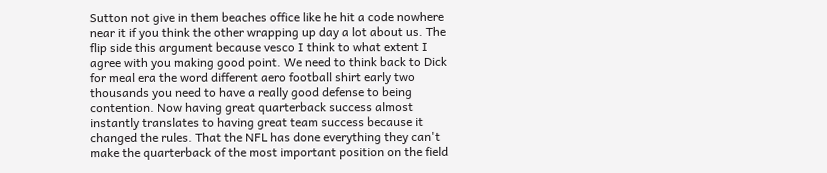Sutton not give in them beaches office like he hit a code nowhere near it if you think the other wrapping up day a lot about us. The flip side this argument because vesco I think to what extent I agree with you making good point. We need to think back to Dick for meal era the word different aero football shirt early two thousands you need to have a really good defense to being contention. Now having great quarterback success almost instantly translates to having great team success because it changed the rules. That the NFL has done everything they can't make the quarterback of the most important position on the field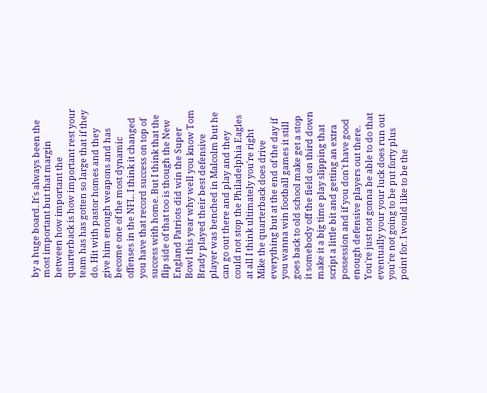by a huge board. It's always been the most important but that margin between how important the quarterback is how important rest your team has has gotten so large that if they do. Hit with pastor homes and they give him enough weapons and has become one of the most dynamic offenses in the NFL. I think it changed you have that record success on top of success with home. But I think that the flip side of that too is though the New England Patriots did win the Super Bowl this year why well you know Tom Brady played their best defensive player was benched in Malcolm but he can go out there and play and they could not stop the Philadelphia Eagles at all I think ultimately you're right Mike the quarterback does drive everything but at the end of the day if you wanna win football games it still goes back to old school make get a stop it somebody off the field on third down make it a big time play slipping that script a little bit and getting an extra possession and if you don't have good enough defensive players out there. You're just not gonna be able to do that eventually your your luck does run out you're not going to be put forty plus point for. I would like to be the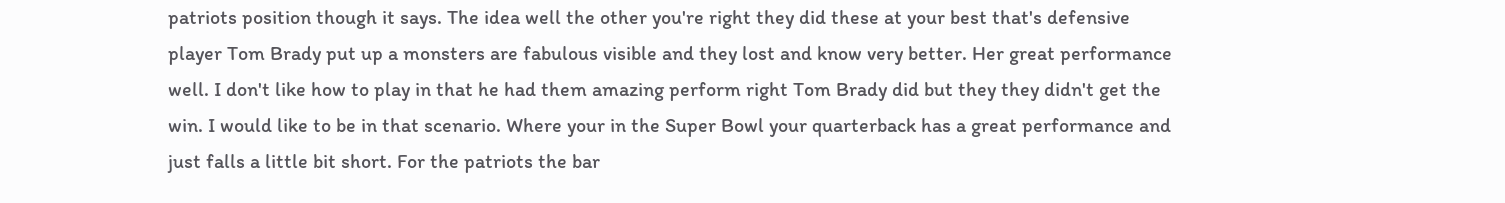patriots position though it says. The idea well the other you're right they did these at your best that's defensive player Tom Brady put up a monsters are fabulous visible and they lost and know very better. Her great performance well. I don't like how to play in that he had them amazing perform right Tom Brady did but they they didn't get the win. I would like to be in that scenario. Where your in the Super Bowl your quarterback has a great performance and just falls a little bit short. For the patriots the bar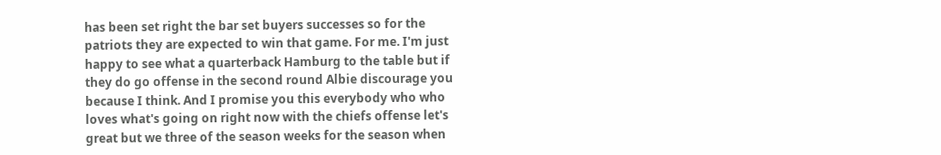has been set right the bar set buyers successes so for the patriots they are expected to win that game. For me. I'm just happy to see what a quarterback Hamburg to the table but if they do go offense in the second round Albie discourage you because I think. And I promise you this everybody who who loves what's going on right now with the chiefs offense let's great but we three of the season weeks for the season when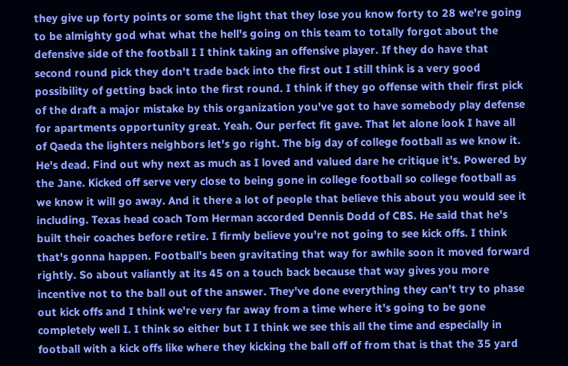they give up forty points or some the light that they lose you know forty to 28 we're going to be almighty god what what the hell's going on this team to totally forgot about the defensive side of the football I I think taking an offensive player. If they do have that second round pick they don't trade back into the first out I still think is a very good possibility of getting back into the first round. I think if they go offense with their first pick of the draft a major mistake by this organization you've got to have somebody play defense for apartments opportunity great. Yeah. Our perfect fit gave. That let alone look I have all of Qaeda the lighters neighbors let's go right. The big day of college football as we know it. He's dead. Find out why next as much as I loved and valued dare he critique it's. Powered by the Jane. Kicked off serve very close to being gone in college football so college football as we know it will go away. And it there a lot of people that believe this about you would see it including. Texas head coach Tom Herman accorded Dennis Dodd of CBS. He said that he's built their coaches before retire. I firmly believe you're not going to see kick offs. I think that's gonna happen. Football's been gravitating that way for awhile soon it moved forward rightly. So about valiantly at its 45 on a touch back because that way gives you more incentive not to the ball out of the answer. They've done everything they can't try to phase out kick offs and I think we're very far away from a time where it's going to be gone completely well I. I think so either but I I think we see this all the time and especially in football with a kick offs like where they kicking the ball off of from that is that the 35 yard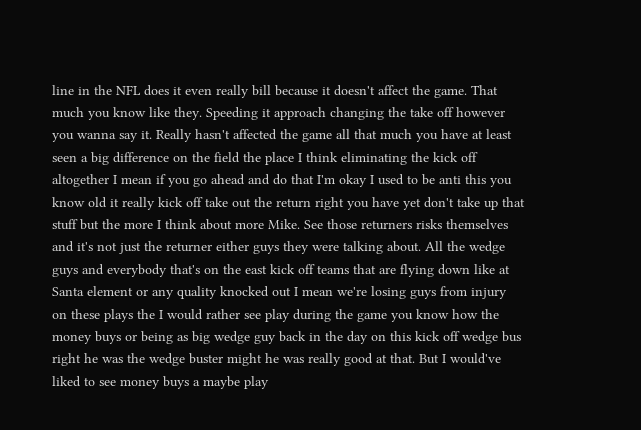line in the NFL does it even really bill because it doesn't affect the game. That much you know like they. Speeding it approach changing the take off however you wanna say it. Really hasn't affected the game all that much you have at least seen a big difference on the field the place I think eliminating the kick off altogether I mean if you go ahead and do that I'm okay I used to be anti this you know old it really kick off take out the return right you have yet don't take up that stuff but the more I think about more Mike. See those returners risks themselves and it's not just the returner either guys they were talking about. All the wedge guys and everybody that's on the east kick off teams that are flying down like at Santa element or any quality knocked out I mean we're losing guys from injury on these plays the I would rather see play during the game you know how the money buys or being as big wedge guy back in the day on this kick off wedge bus right he was the wedge buster might he was really good at that. But I would've liked to see money buys a maybe play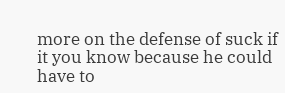more on the defense of suck if it you know because he could have to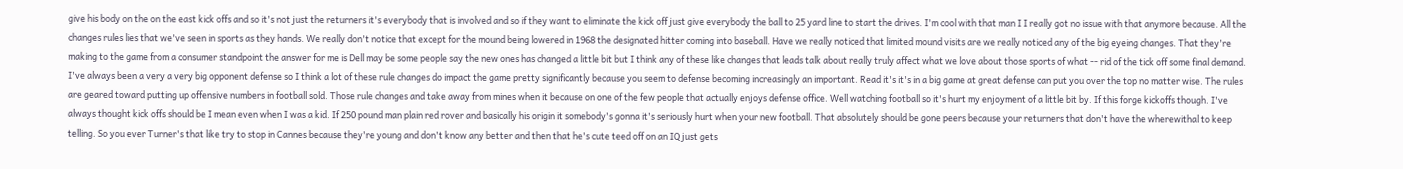give his body on the on the east kick offs and so it's not just the returners it's everybody that is involved and so if they want to eliminate the kick off just give everybody the ball to 25 yard line to start the drives. I'm cool with that man I I really got no issue with that anymore because. All the changes rules lies that we've seen in sports as they hands. We really don't notice that except for the mound being lowered in 1968 the designated hitter coming into baseball. Have we really noticed that limited mound visits are we really noticed any of the big eyeing changes. That they're making to the game from a consumer standpoint the answer for me is Dell may be some people say the new ones has changed a little bit but I think any of these like changes that leads talk about really truly affect what we love about those sports of what -- rid of the tick off some final demand. I've always been a very a very big opponent defense so I think a lot of these rule changes do impact the game pretty significantly because you seem to defense becoming increasingly an important. Read it's it's in a big game at great defense can put you over the top no matter wise. The rules are geared toward putting up offensive numbers in football sold. Those rule changes and take away from mines when it because on one of the few people that actually enjoys defense office. Well watching football so it's hurt my enjoyment of a little bit by. If this forge kickoffs though. I've always thought kick offs should be I mean even when I was a kid. If 250 pound man plain red rover and basically his origin it somebody's gonna it's seriously hurt when your new football. That absolutely should be gone peers because your returners that don't have the wherewithal to keep telling. So you ever Turner's that like try to stop in Cannes because they're young and don't know any better and then that he's cute teed off on an IQ just gets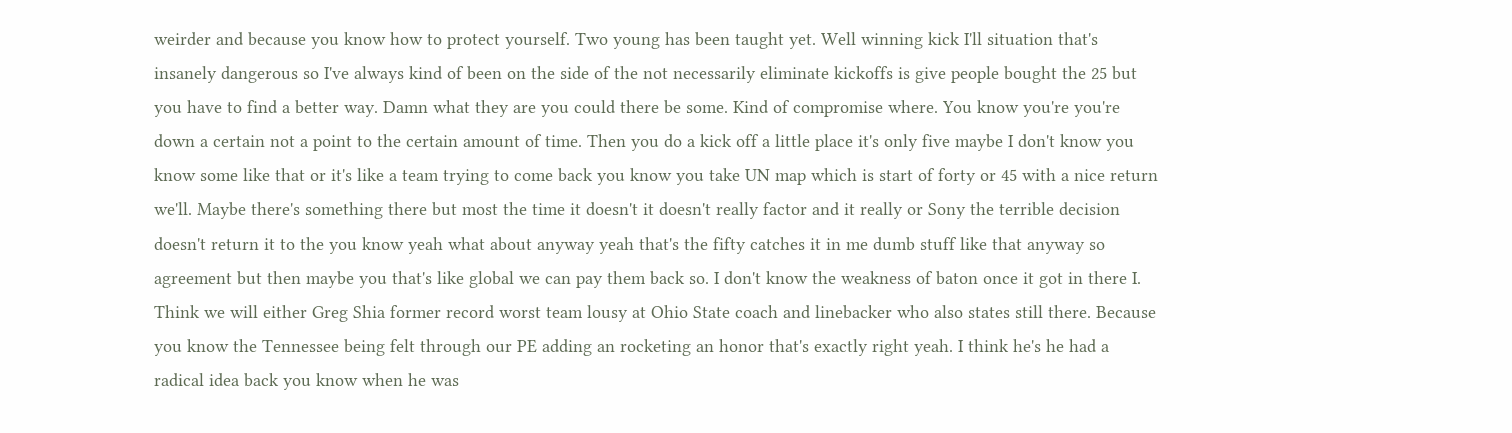weirder and because you know how to protect yourself. Two young has been taught yet. Well winning kick I'll situation that's insanely dangerous so I've always kind of been on the side of the not necessarily eliminate kickoffs is give people bought the 25 but you have to find a better way. Damn what they are you could there be some. Kind of compromise where. You know you're you're down a certain not a point to the certain amount of time. Then you do a kick off a little place it's only five maybe I don't know you know some like that or it's like a team trying to come back you know you take UN map which is start of forty or 45 with a nice return we'll. Maybe there's something there but most the time it doesn't it doesn't really factor and it really or Sony the terrible decision doesn't return it to the you know yeah what about anyway yeah that's the fifty catches it in me dumb stuff like that anyway so agreement but then maybe you that's like global we can pay them back so. I don't know the weakness of baton once it got in there I. Think we will either Greg Shia former record worst team lousy at Ohio State coach and linebacker who also states still there. Because you know the Tennessee being felt through our PE adding an rocketing an honor that's exactly right yeah. I think he's he had a radical idea back you know when he was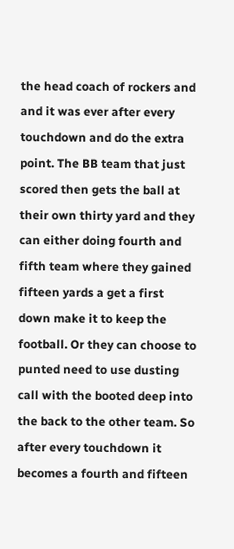the head coach of rockers and and it was ever after every touchdown and do the extra point. The BB team that just scored then gets the ball at their own thirty yard and they can either doing fourth and fifth team where they gained fifteen yards a get a first down make it to keep the football. Or they can choose to punted need to use dusting call with the booted deep into the back to the other team. So after every touchdown it becomes a fourth and fifteen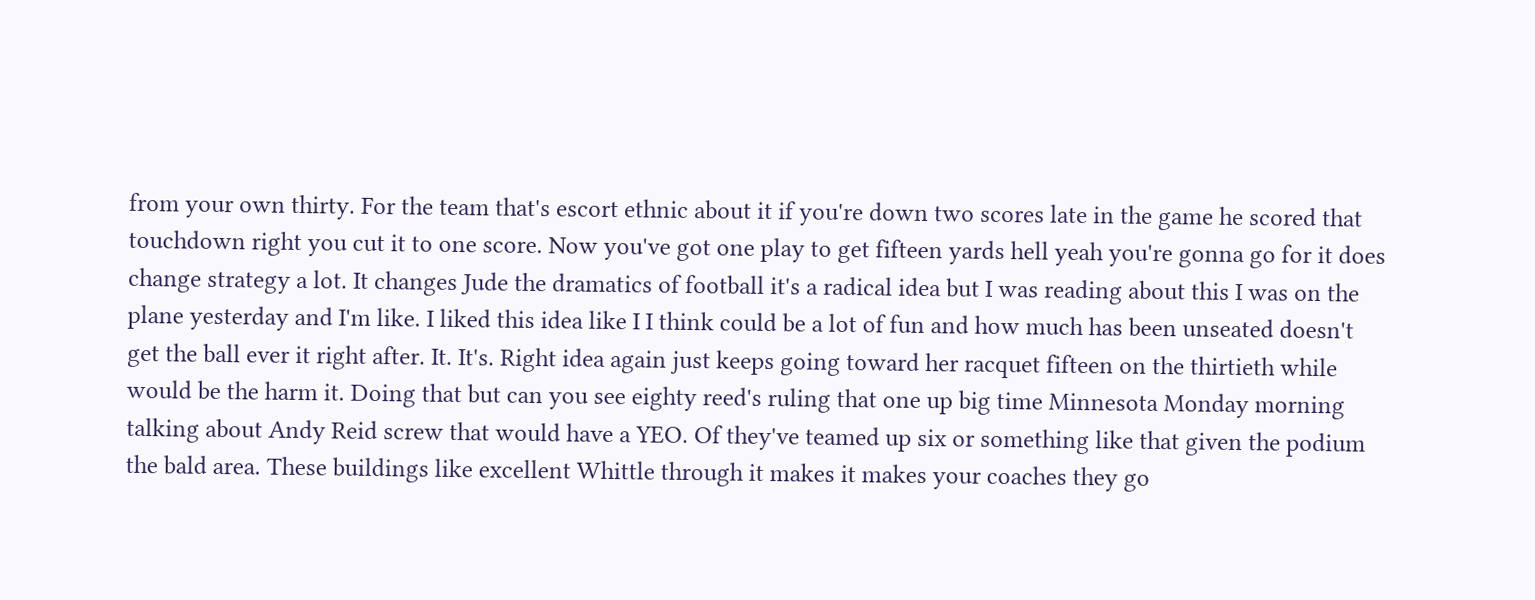from your own thirty. For the team that's escort ethnic about it if you're down two scores late in the game he scored that touchdown right you cut it to one score. Now you've got one play to get fifteen yards hell yeah you're gonna go for it does change strategy a lot. It changes Jude the dramatics of football it's a radical idea but I was reading about this I was on the plane yesterday and I'm like. I liked this idea like I I think could be a lot of fun and how much has been unseated doesn't get the ball ever it right after. It. It's. Right idea again just keeps going toward her racquet fifteen on the thirtieth while would be the harm it. Doing that but can you see eighty reed's ruling that one up big time Minnesota Monday morning talking about Andy Reid screw that would have a YEO. Of they've teamed up six or something like that given the podium the bald area. These buildings like excellent Whittle through it makes it makes your coaches they go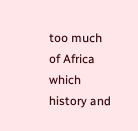too much of Africa which history and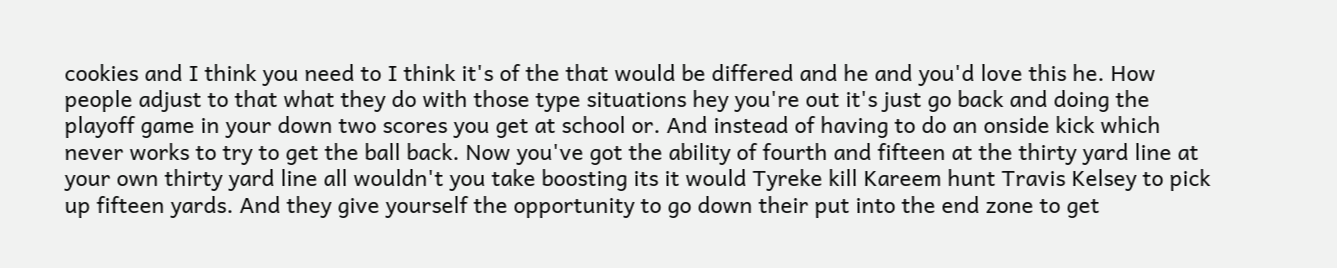cookies and I think you need to I think it's of the that would be differed and he and you'd love this he. How people adjust to that what they do with those type situations hey you're out it's just go back and doing the playoff game in your down two scores you get at school or. And instead of having to do an onside kick which never works to try to get the ball back. Now you've got the ability of fourth and fifteen at the thirty yard line at your own thirty yard line all wouldn't you take boosting its it would Tyreke kill Kareem hunt Travis Kelsey to pick up fifteen yards. And they give yourself the opportunity to go down their put into the end zone to get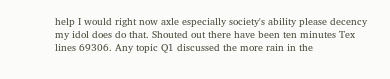help I would right now axle especially society's ability please decency my idol does do that. Shouted out there have been ten minutes Tex lines 69306. Any topic Q1 discussed the more rain in the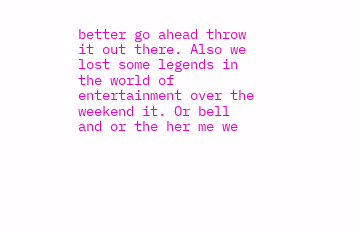better go ahead throw it out there. Also we lost some legends in the world of entertainment over the weekend it. Or bell and or the her me we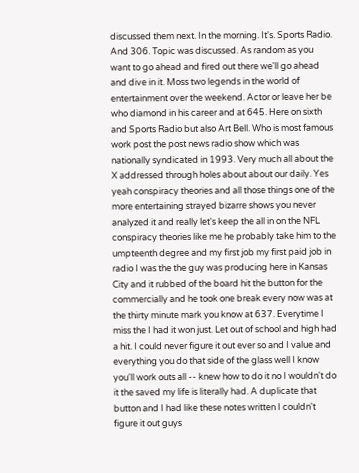discussed them next. In the morning. It's. Sports Radio. And 306. Topic was discussed. As random as you want to go ahead and fired out there we'll go ahead and dive in it. Moss two legends in the world of entertainment over the weekend. Actor or leave her be who diamond in his career and at 645. Here on sixth and Sports Radio but also Art Bell. Who is most famous work post the post news radio show which was nationally syndicated in 1993. Very much all about the X addressed through holes about about our daily. Yes yeah conspiracy theories and all those things one of the more entertaining strayed bizarre shows you never analyzed it and really let's keep the all in on the NFL conspiracy theories like me he probably take him to the umpteenth degree and my first job my first paid job in radio I was the the guy was producing here in Kansas City and it rubbed of the board hit the button for the commercially and he took one break every now was at the thirty minute mark you know at 637. Everytime I miss the I had it won just. Let out of school and high had a hit. I could never figure it out ever so and I value and everything you do that side of the glass well I know you'll work outs all -- knew how to do it no I wouldn't do it the saved my life is literally had. A duplicate that button and I had like these notes written I couldn't figure it out guys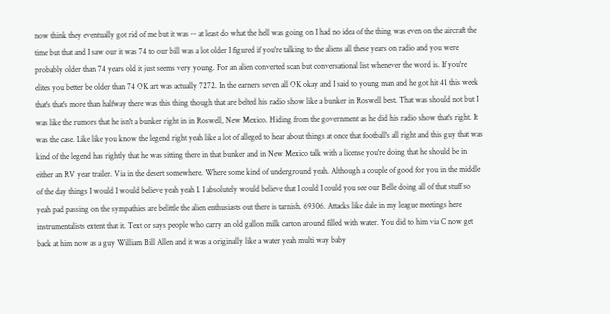now think they eventually got rid of me but it was -- at least do what the hell was going on I had no idea of the thing was even on the aircraft the time but that and I saw our it was 74 to our bill was a lot older I figured if you're talking to the aliens all these years on radio and you were probably older than 74 years old it just seems very young. For an alien converted scan but conversational list whenever the word is. If you're elites you better be older than 74 OK art was actually 7272. In the earners seven all OK okay and I said to young man and he got hit 41 this week that's that's more than halfway there was this thing though that are belted his radio show like a bunker in Roswell best. That was should not but I was like the rumors that he isn't a bunker right in in Roswell, New Mexico. Hiding from the government as he did his radio show that's right. It was the case. Like like you know the legend right yeah like a lot of alleged to hear about things at once that football's all right and this guy that was kind of the legend has rightly that he was sitting there in that bunker and in New Mexico talk with a license you're doing that he should be in either an RV year trailer. Via in the desert somewhere. Where some kind of underground yeah. Although a couple of good for you in the middle of the day things I would I would believe yeah yeah I. I absolutely would believe that I could I could you see our Belle doing all of that stuff so yeah pad passing on the sympathies are belittle the alien enthusiasts out there is tarnish. 69306. Attacks like dale in my league meetings here instrumentalists extent that it. Text or says people who carry an old gallon milk carton around filled with water. You did to him via C now get back at him now as a guy William Bill Allen and it was a originally like a water yeah multi way baby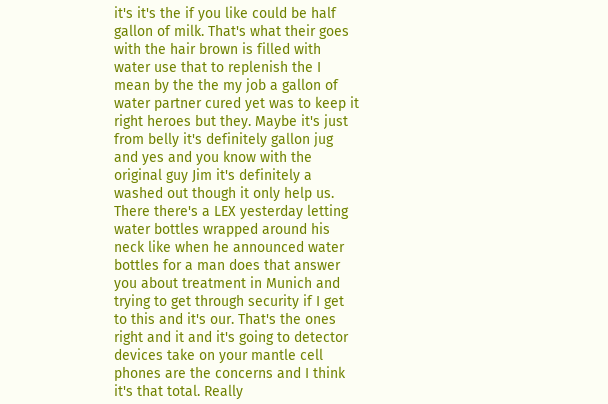it's it's the if you like could be half gallon of milk. That's what their goes with the hair brown is filled with water use that to replenish the I mean by the the my job a gallon of water partner cured yet was to keep it right heroes but they. Maybe it's just from belly it's definitely gallon jug and yes and you know with the original guy Jim it's definitely a washed out though it only help us. There there's a LEX yesterday letting water bottles wrapped around his neck like when he announced water bottles for a man does that answer you about treatment in Munich and trying to get through security if I get to this and it's our. That's the ones right and it and it's going to detector devices take on your mantle cell phones are the concerns and I think it's that total. Really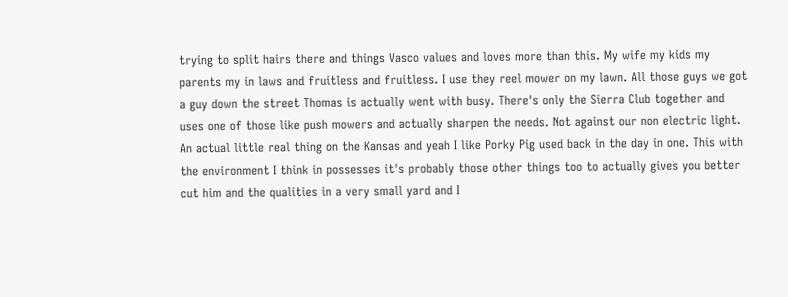trying to split hairs there and things Vasco values and loves more than this. My wife my kids my parents my in laws and fruitless and fruitless. I use they reel mower on my lawn. All those guys we got a guy down the street Thomas is actually went with busy. There's only the Sierra Club together and uses one of those like push mowers and actually sharpen the needs. Not against our non electric light. An actual little real thing on the Kansas and yeah I like Porky Pig used back in the day in one. This with the environment I think in possesses it's probably those other things too to actually gives you better cut him and the qualities in a very small yard and I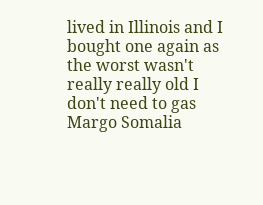lived in Illinois and I bought one again as the worst wasn't really really old I don't need to gas Margo Somalia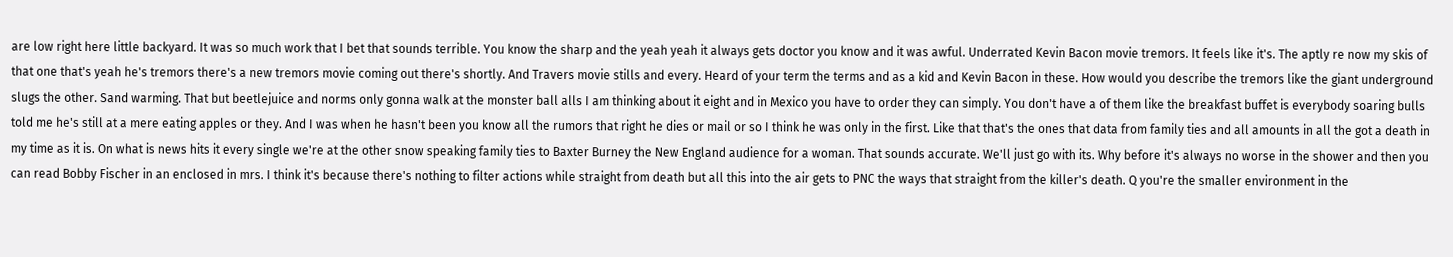are low right here little backyard. It was so much work that I bet that sounds terrible. You know the sharp and the yeah yeah it always gets doctor you know and it was awful. Underrated Kevin Bacon movie tremors. It feels like it's. The aptly re now my skis of that one that's yeah he's tremors there's a new tremors movie coming out there's shortly. And Travers movie stills and every. Heard of your term the terms and as a kid and Kevin Bacon in these. How would you describe the tremors like the giant underground slugs the other. Sand warming. That but beetlejuice and norms only gonna walk at the monster ball alls I am thinking about it eight and in Mexico you have to order they can simply. You don't have a of them like the breakfast buffet is everybody soaring bulls told me he's still at a mere eating apples or they. And I was when he hasn't been you know all the rumors that right he dies or mail or so I think he was only in the first. Like that that's the ones that data from family ties and all amounts in all the got a death in my time as it is. On what is news hits it every single we're at the other snow speaking family ties to Baxter Burney the New England audience for a woman. That sounds accurate. We'll just go with its. Why before it's always no worse in the shower and then you can read Bobby Fischer in an enclosed in mrs. I think it's because there's nothing to filter actions while straight from death but all this into the air gets to PNC the ways that straight from the killer's death. Q you're the smaller environment in the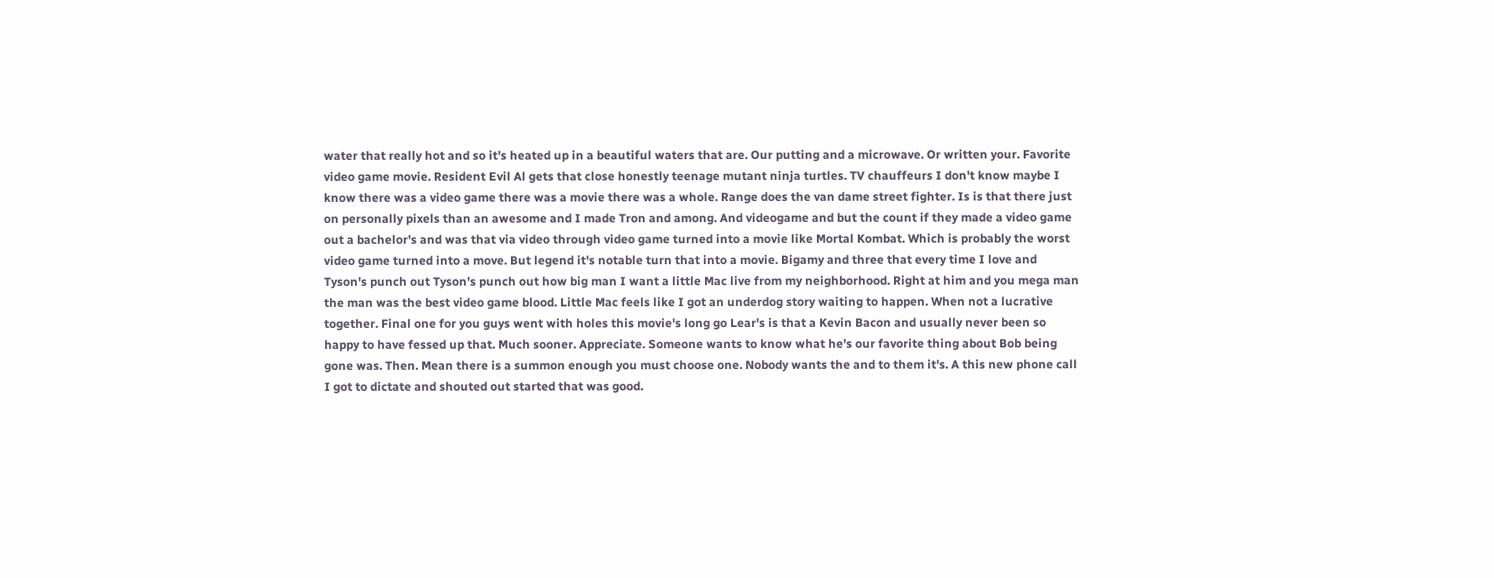water that really hot and so it's heated up in a beautiful waters that are. Our putting and a microwave. Or written your. Favorite video game movie. Resident Evil Al gets that close honestly teenage mutant ninja turtles. TV chauffeurs I don't know maybe I know there was a video game there was a movie there was a whole. Range does the van dame street fighter. Is is that there just on personally pixels than an awesome and I made Tron and among. And videogame and but the count if they made a video game out a bachelor's and was that via video through video game turned into a movie like Mortal Kombat. Which is probably the worst video game turned into a move. But legend it's notable turn that into a movie. Bigamy and three that every time I love and Tyson's punch out Tyson's punch out how big man I want a little Mac live from my neighborhood. Right at him and you mega man the man was the best video game blood. Little Mac feels like I got an underdog story waiting to happen. When not a lucrative together. Final one for you guys went with holes this movie's long go Lear's is that a Kevin Bacon and usually never been so happy to have fessed up that. Much sooner. Appreciate. Someone wants to know what he's our favorite thing about Bob being gone was. Then. Mean there is a summon enough you must choose one. Nobody wants the and to them it's. A this new phone call I got to dictate and shouted out started that was good.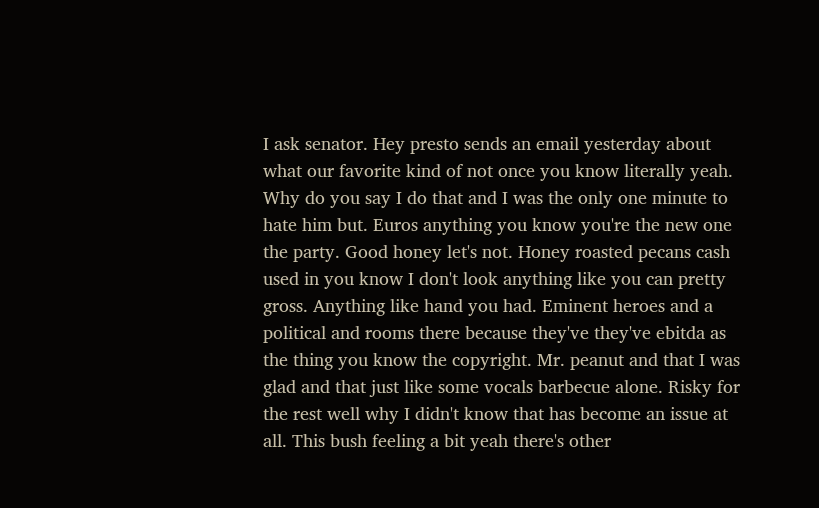I ask senator. Hey presto sends an email yesterday about what our favorite kind of not once you know literally yeah. Why do you say I do that and I was the only one minute to hate him but. Euros anything you know you're the new one the party. Good honey let's not. Honey roasted pecans cash used in you know I don't look anything like you can pretty gross. Anything like hand you had. Eminent heroes and a political and rooms there because they've they've ebitda as the thing you know the copyright. Mr. peanut and that I was glad and that just like some vocals barbecue alone. Risky for the rest well why I didn't know that has become an issue at all. This bush feeling a bit yeah there's other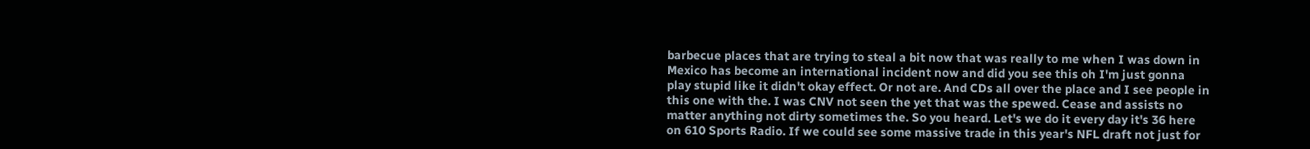barbecue places that are trying to steal a bit now that was really to me when I was down in Mexico has become an international incident now and did you see this oh I'm just gonna play stupid like it didn't okay effect. Or not are. And CDs all over the place and I see people in this one with the. I was CNV not seen the yet that was the spewed. Cease and assists no matter anything not dirty sometimes the. So you heard. Let's we do it every day it's 36 here on 610 Sports Radio. If we could see some massive trade in this year's NFL draft not just for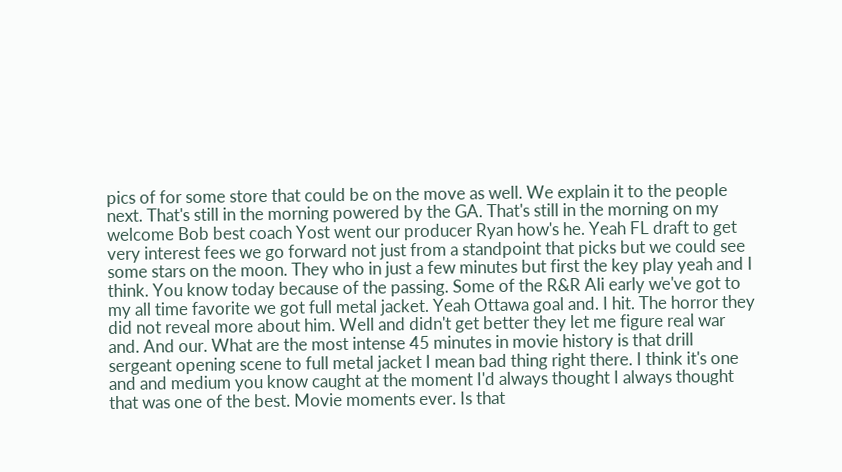pics of for some store that could be on the move as well. We explain it to the people next. That's still in the morning powered by the GA. That's still in the morning on my welcome Bob best coach Yost went our producer Ryan how's he. Yeah FL draft to get very interest fees we go forward not just from a standpoint that picks but we could see some stars on the moon. They who in just a few minutes but first the key play yeah and I think. You know today because of the passing. Some of the R&R Ali early we've got to my all time favorite we got full metal jacket. Yeah Ottawa goal and. I hit. The horror they did not reveal more about him. Well and didn't get better they let me figure real war and. And our. What are the most intense 45 minutes in movie history is that drill sergeant opening scene to full metal jacket I mean bad thing right there. I think it's one and and medium you know caught at the moment I'd always thought I always thought that was one of the best. Movie moments ever. Is that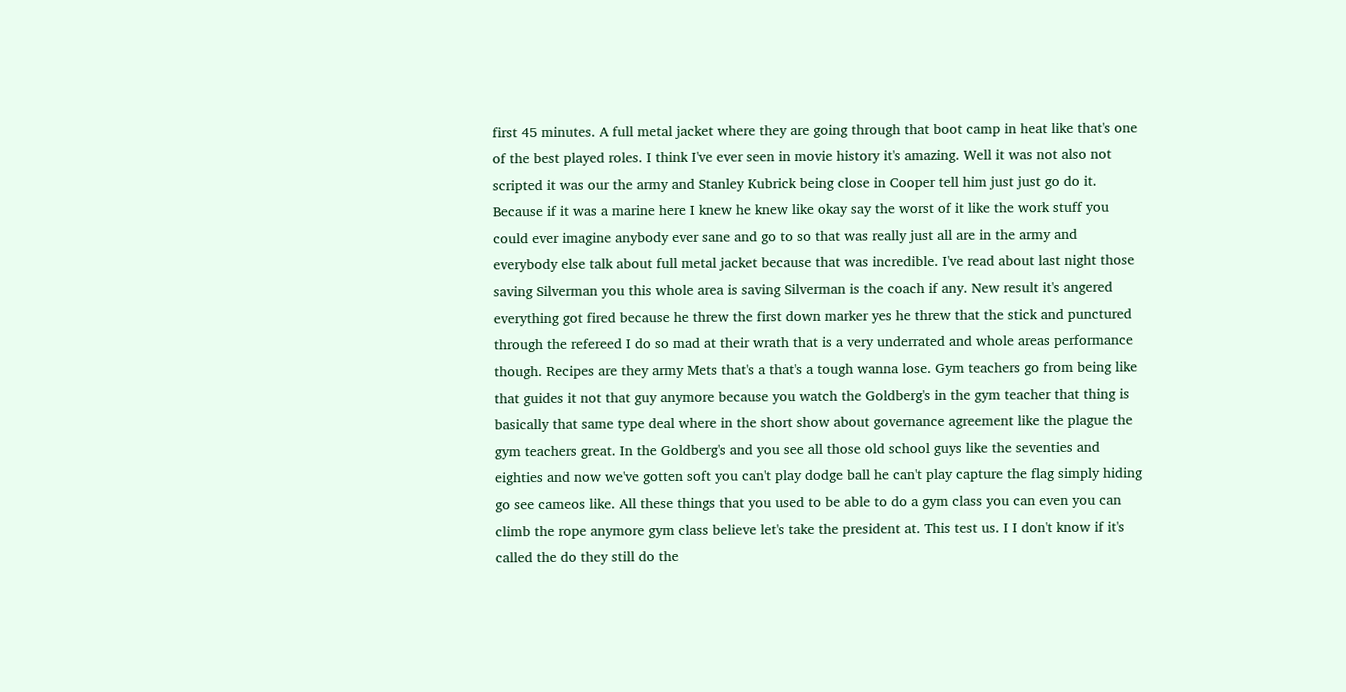first 45 minutes. A full metal jacket where they are going through that boot camp in heat like that's one of the best played roles. I think I've ever seen in movie history it's amazing. Well it was not also not scripted it was our the army and Stanley Kubrick being close in Cooper tell him just just go do it. Because if it was a marine here I knew he knew like okay say the worst of it like the work stuff you could ever imagine anybody ever sane and go to so that was really just all are in the army and everybody else talk about full metal jacket because that was incredible. I've read about last night those saving Silverman you this whole area is saving Silverman is the coach if any. New result it's angered everything got fired because he threw the first down marker yes he threw that the stick and punctured through the refereed I do so mad at their wrath that is a very underrated and whole areas performance though. Recipes are they army Mets that's a that's a tough wanna lose. Gym teachers go from being like that guides it not that guy anymore because you watch the Goldberg's in the gym teacher that thing is basically that same type deal where in the short show about governance agreement like the plague the gym teachers great. In the Goldberg's and you see all those old school guys like the seventies and eighties and now we've gotten soft you can't play dodge ball he can't play capture the flag simply hiding go see cameos like. All these things that you used to be able to do a gym class you can even you can climb the rope anymore gym class believe let's take the president at. This test us. I I don't know if it's called the do they still do the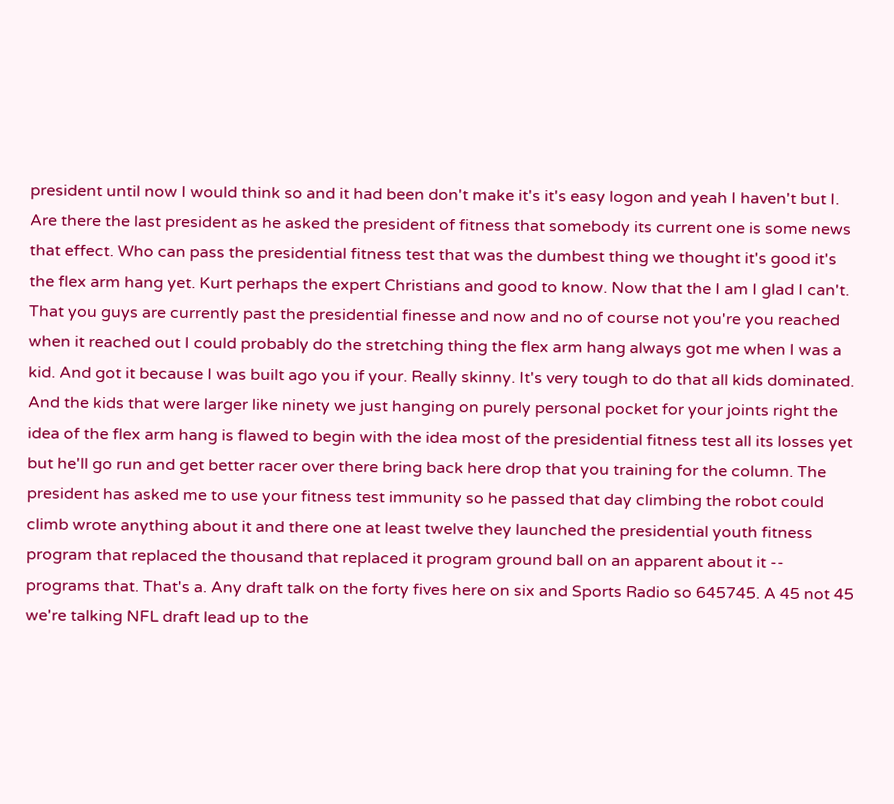president until now I would think so and it had been don't make it's it's easy logon and yeah I haven't but I. Are there the last president as he asked the president of fitness that somebody its current one is some news that effect. Who can pass the presidential fitness test that was the dumbest thing we thought it's good it's the flex arm hang yet. Kurt perhaps the expert Christians and good to know. Now that the I am I glad I can't. That you guys are currently past the presidential finesse and now and no of course not you're you reached when it reached out I could probably do the stretching thing the flex arm hang always got me when I was a kid. And got it because I was built ago you if your. Really skinny. It's very tough to do that all kids dominated. And the kids that were larger like ninety we just hanging on purely personal pocket for your joints right the idea of the flex arm hang is flawed to begin with the idea most of the presidential fitness test all its losses yet but he'll go run and get better racer over there bring back here drop that you training for the column. The president has asked me to use your fitness test immunity so he passed that day climbing the robot could climb wrote anything about it and there one at least twelve they launched the presidential youth fitness program that replaced the thousand that replaced it program ground ball on an apparent about it -- programs that. That's a. Any draft talk on the forty fives here on six and Sports Radio so 645745. A 45 not 45 we're talking NFL draft lead up to the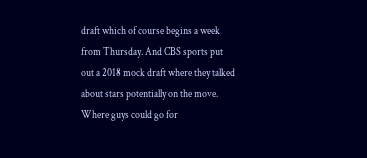draft which of course begins a week from Thursday. And CBS sports put out a 2018 mock draft where they talked about stars potentially on the move. Where guys could go for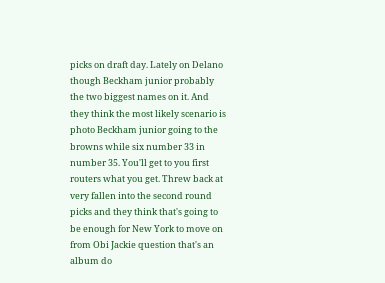picks on draft day. Lately on Delano though Beckham junior probably the two biggest names on it. And they think the most likely scenario is photo Beckham junior going to the browns while six number 33 in number 35. You'll get to you first routers what you get. Threw back at very fallen into the second round picks and they think that's going to be enough for New York to move on from Obi Jackie question that's an album do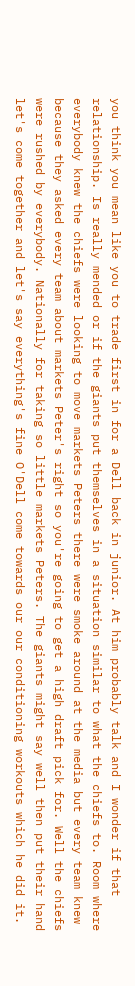you think you mean like you to trade first in for a Dell back in junior. At him probably talk and I wonder if that relationship. Is really mended or if the giants put themselves in a situation similar to what the chiefs to. Room where everybody knew the chiefs were looking to move markets Peters there were smoke around at the media but every team knew because they asked every team about markets Peter's right so you're going to get a high draft pick for. Well the chiefs were rushed by everybody. Nationally for taking so little markets Peters. The giants might say well then put their hand let's come together and let's say everything's fine O'Dell come towards our our conditioning workouts which he did it.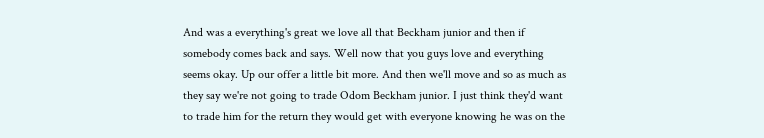And was a everything's great we love all that Beckham junior and then if somebody comes back and says. Well now that you guys love and everything seems okay. Up our offer a little bit more. And then we'll move and so as much as they say we're not going to trade Odom Beckham junior. I just think they'd want to trade him for the return they would get with everyone knowing he was on the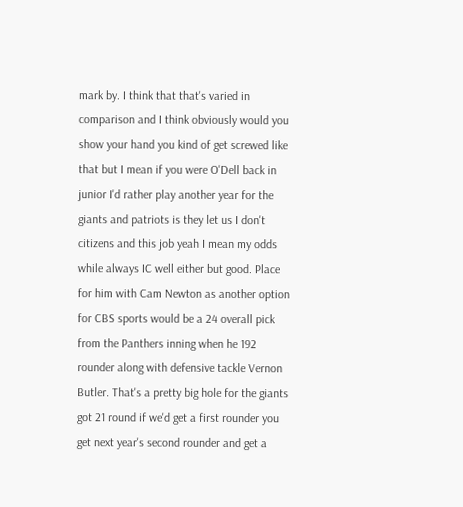mark by. I think that that's varied in comparison and I think obviously would you show your hand you kind of get screwed like that but I mean if you were O'Dell back in junior I'd rather play another year for the giants and patriots is they let us I don't citizens and this job yeah I mean my odds while always IC well either but good. Place for him with Cam Newton as another option for CBS sports would be a 24 overall pick from the Panthers inning when he 192 rounder along with defensive tackle Vernon Butler. That's a pretty big hole for the giants got 21 round if we'd get a first rounder you get next year's second rounder and get a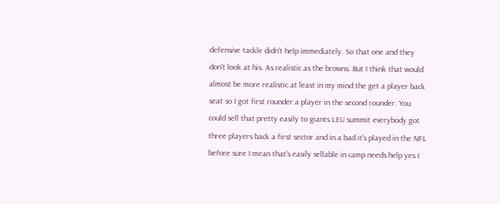defensive tackle didn't help immediately. So that one and they don't look at his. As realistic as the browns. But I think that would almost be more realistic at least in my mind the get a player back seat so I got first rounder a player in the second rounder. You could sell that pretty easily to giants LEU summit everybody got three players back a first sector and in a bad it's played in the NFL before sure I mean that's easily sellable in camp needs help yes I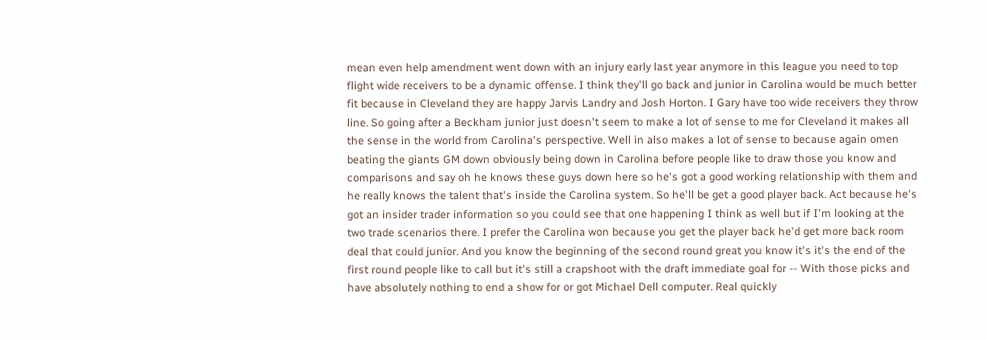mean even help amendment went down with an injury early last year anymore in this league you need to top flight wide receivers to be a dynamic offense. I think they'll go back and junior in Carolina would be much better fit because in Cleveland they are happy Jarvis Landry and Josh Horton. I Gary have too wide receivers they throw line. So going after a Beckham junior just doesn't seem to make a lot of sense to me for Cleveland it makes all the sense in the world from Carolina's perspective. Well in also makes a lot of sense to because again omen beating the giants GM down obviously being down in Carolina before people like to draw those you know and comparisons and say oh he knows these guys down here so he's got a good working relationship with them and he really knows the talent that's inside the Carolina system. So he'll be get a good player back. Act because he's got an insider trader information so you could see that one happening I think as well but if I'm looking at the two trade scenarios there. I prefer the Carolina won because you get the player back he'd get more back room deal that could junior. And you know the beginning of the second round great you know it's it's the end of the first round people like to call but it's still a crapshoot with the draft immediate goal for -- With those picks and have absolutely nothing to end a show for or got Michael Dell computer. Real quickly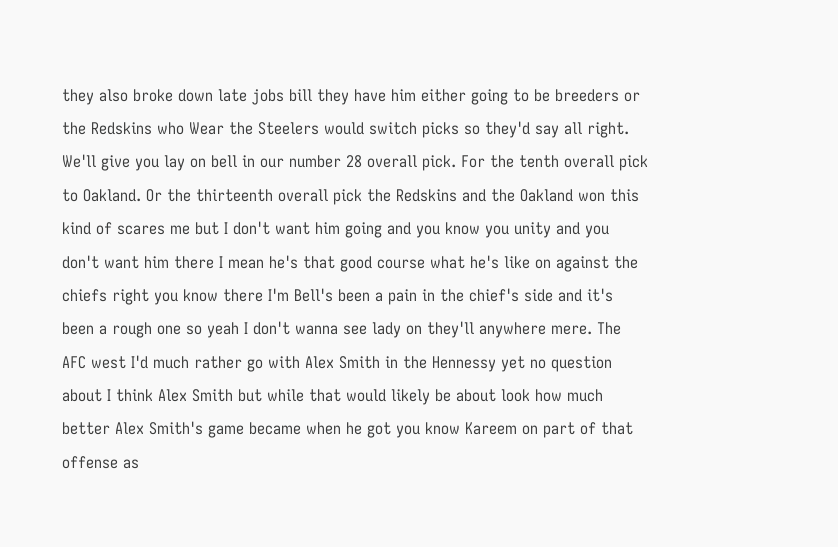they also broke down late jobs bill they have him either going to be breeders or the Redskins who Wear the Steelers would switch picks so they'd say all right. We'll give you lay on bell in our number 28 overall pick. For the tenth overall pick to Oakland. Or the thirteenth overall pick the Redskins and the Oakland won this kind of scares me but I don't want him going and you know you unity and you don't want him there I mean he's that good course what he's like on against the chiefs right you know there I'm Bell's been a pain in the chief's side and it's been a rough one so yeah I don't wanna see lady on they'll anywhere mere. The AFC west I'd much rather go with Alex Smith in the Hennessy yet no question about I think Alex Smith but while that would likely be about look how much better Alex Smith's game became when he got you know Kareem on part of that offense as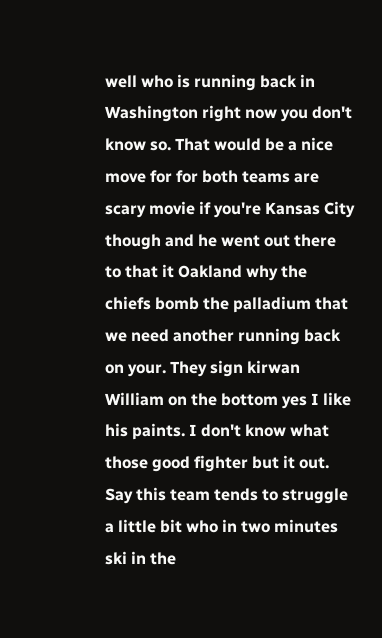well who is running back in Washington right now you don't know so. That would be a nice move for for both teams are scary movie if you're Kansas City though and he went out there to that it Oakland why the chiefs bomb the palladium that we need another running back on your. They sign kirwan William on the bottom yes I like his paints. I don't know what those good fighter but it out. Say this team tends to struggle a little bit who in two minutes ski in the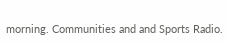morning. Communities and and Sports Radio.